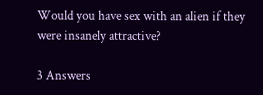Would you have sex with an alien if they were insanely attractive?

3 Answers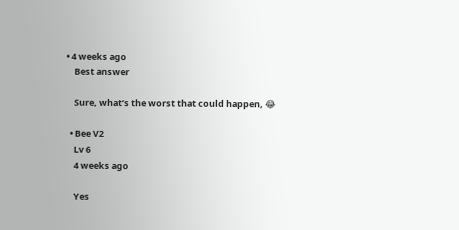• 4 weeks ago
    Best answer

    Sure, what’s the worst that could happen, 😂

  • Bee V2
    Lv 6
    4 weeks ago

    Yes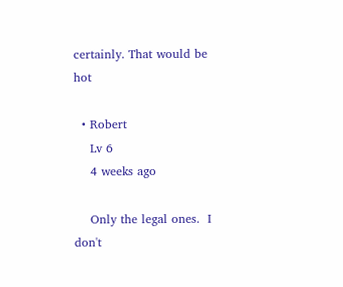certainly. That would be hot

  • Robert
    Lv 6
    4 weeks ago

    Only the legal ones.  I don't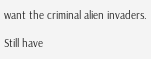want the criminal alien invaders.

Still have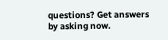questions? Get answers by asking now.